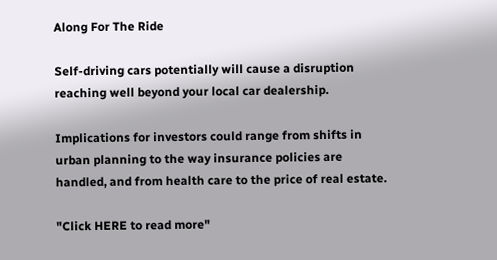Along For The Ride

Self-driving cars potentially will cause a disruption reaching well beyond your local car dealership.

Implications for investors could range from shifts in urban planning to the way insurance policies are handled, and from health care to the price of real estate.

"Click HERE to read more"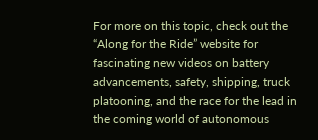For more on this topic, check out the “Along for the Ride” website for fascinating new videos on battery advancements, safety, shipping, truck platooning, and the race for the lead in the coming world of autonomous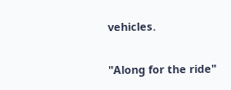vehicles.

"Along for the ride"